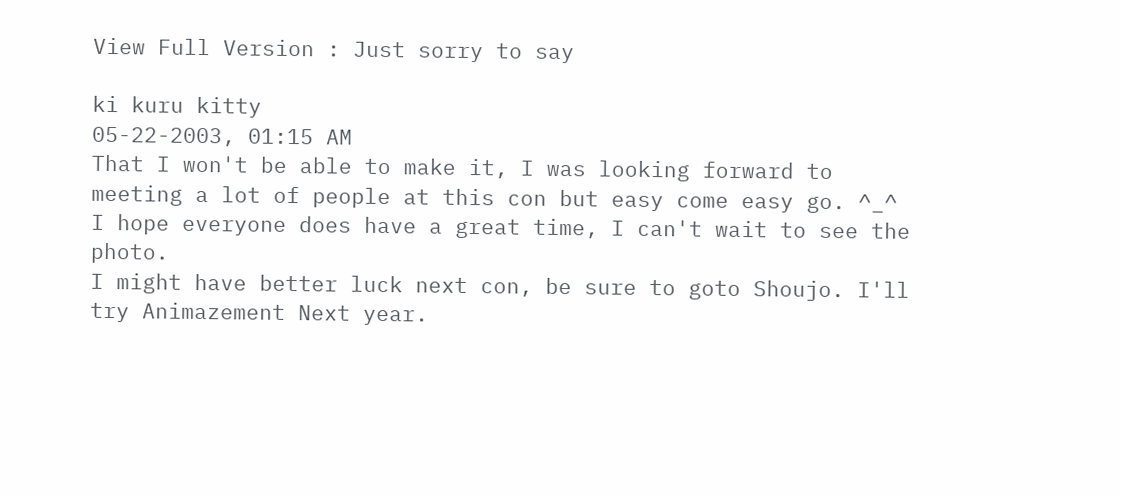View Full Version : Just sorry to say

ki kuru kitty
05-22-2003, 01:15 AM
That I won't be able to make it, I was looking forward to meeting a lot of people at this con but easy come easy go. ^_^ I hope everyone does have a great time, I can't wait to see the photo.
I might have better luck next con, be sure to goto Shoujo. I'll try Animazement Next year.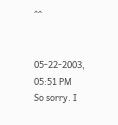^^


05-22-2003, 05:51 PM
So sorry. I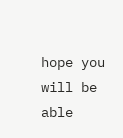hope you will be able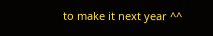to make it next year ^^